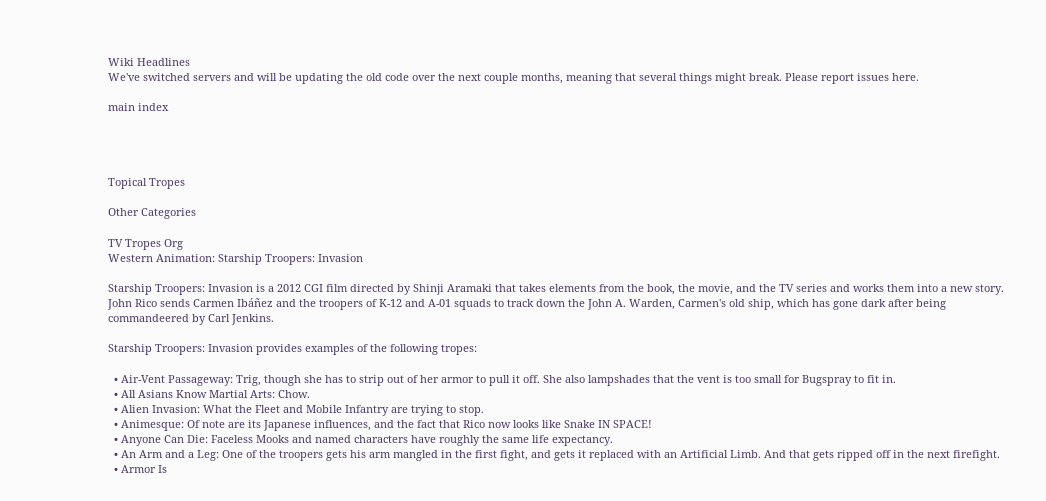Wiki Headlines
We've switched servers and will be updating the old code over the next couple months, meaning that several things might break. Please report issues here.

main index




Topical Tropes

Other Categories

TV Tropes Org
Western Animation: Starship Troopers: Invasion

Starship Troopers: Invasion is a 2012 CGI film directed by Shinji Aramaki that takes elements from the book, the movie, and the TV series and works them into a new story. John Rico sends Carmen Ibáñez and the troopers of K-12 and A-01 squads to track down the John A. Warden, Carmen's old ship, which has gone dark after being commandeered by Carl Jenkins.

Starship Troopers: Invasion provides examples of the following tropes:

  • Air-Vent Passageway: Trig, though she has to strip out of her armor to pull it off. She also lampshades that the vent is too small for Bugspray to fit in.
  • All Asians Know Martial Arts: Chow.
  • Alien Invasion: What the Fleet and Mobile Infantry are trying to stop.
  • Animesque: Of note are its Japanese influences, and the fact that Rico now looks like Snake IN SPACE!
  • Anyone Can Die: Faceless Mooks and named characters have roughly the same life expectancy.
  • An Arm and a Leg: One of the troopers gets his arm mangled in the first fight, and gets it replaced with an Artificial Limb. And that gets ripped off in the next firefight.
  • Armor Is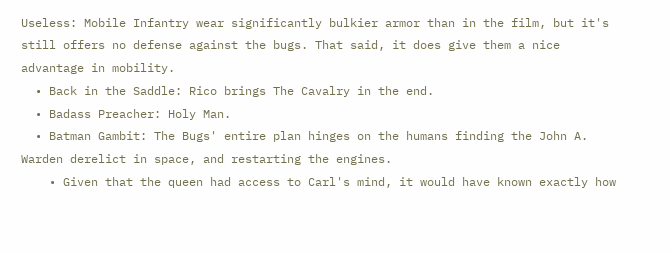Useless: Mobile Infantry wear significantly bulkier armor than in the film, but it's still offers no defense against the bugs. That said, it does give them a nice advantage in mobility.
  • Back in the Saddle: Rico brings The Cavalry in the end.
  • Badass Preacher: Holy Man.
  • Batman Gambit: The Bugs' entire plan hinges on the humans finding the John A. Warden derelict in space, and restarting the engines.
    • Given that the queen had access to Carl's mind, it would have known exactly how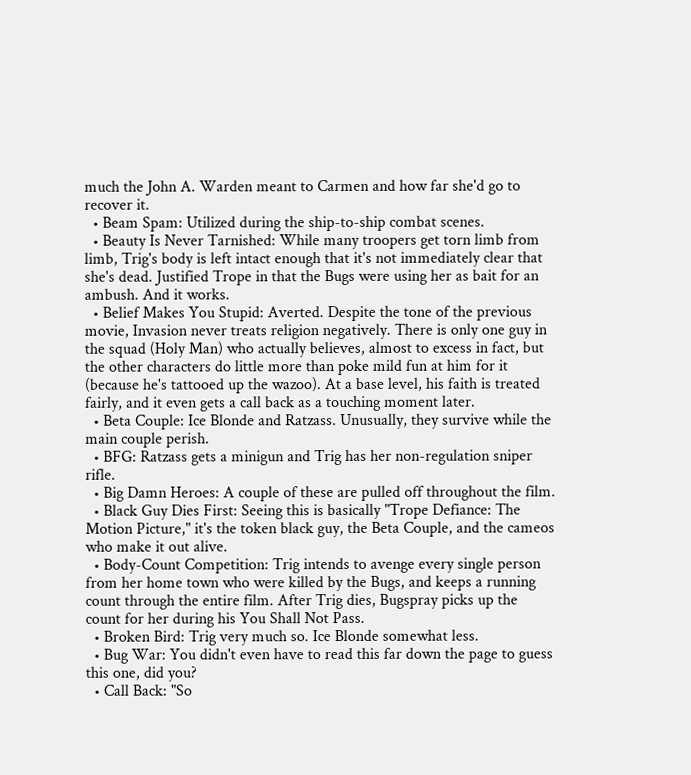much the John A. Warden meant to Carmen and how far she'd go to recover it.
  • Beam Spam: Utilized during the ship-to-ship combat scenes.
  • Beauty Is Never Tarnished: While many troopers get torn limb from limb, Trig's body is left intact enough that it's not immediately clear that she's dead. Justified Trope in that the Bugs were using her as bait for an ambush. And it works.
  • Belief Makes You Stupid: Averted. Despite the tone of the previous movie, Invasion never treats religion negatively. There is only one guy in the squad (Holy Man) who actually believes, almost to excess in fact, but the other characters do little more than poke mild fun at him for it (because he's tattooed up the wazoo). At a base level, his faith is treated fairly, and it even gets a call back as a touching moment later.
  • Beta Couple: Ice Blonde and Ratzass. Unusually, they survive while the main couple perish.
  • BFG: Ratzass gets a minigun and Trig has her non-regulation sniper rifle.
  • Big Damn Heroes: A couple of these are pulled off throughout the film.
  • Black Guy Dies First: Seeing this is basically "Trope Defiance: The Motion Picture," it's the token black guy, the Beta Couple, and the cameos who make it out alive.
  • Body-Count Competition: Trig intends to avenge every single person from her home town who were killed by the Bugs, and keeps a running count through the entire film. After Trig dies, Bugspray picks up the count for her during his You Shall Not Pass.
  • Broken Bird: Trig very much so. Ice Blonde somewhat less.
  • Bug War: You didn't even have to read this far down the page to guess this one, did you?
  • Call Back: "So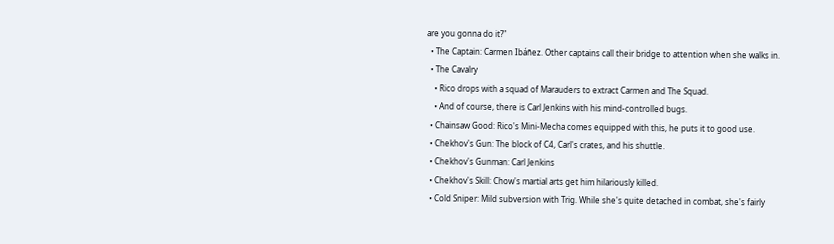are you gonna do it?"
  • The Captain: Carmen Ibáñez. Other captains call their bridge to attention when she walks in.
  • The Cavalry
    • Rico drops with a squad of Marauders to extract Carmen and The Squad.
    • And of course, there is Carl Jenkins with his mind-controlled bugs.
  • Chainsaw Good: Rico's Mini-Mecha comes equipped with this, he puts it to good use.
  • Chekhov's Gun: The block of C4, Carl's crates, and his shuttle.
  • Chekhov's Gunman: Carl Jenkins
  • Chekhov's Skill: Chow's martial arts get him hilariously killed.
  • Cold Sniper: Mild subversion with Trig. While she's quite detached in combat, she's fairly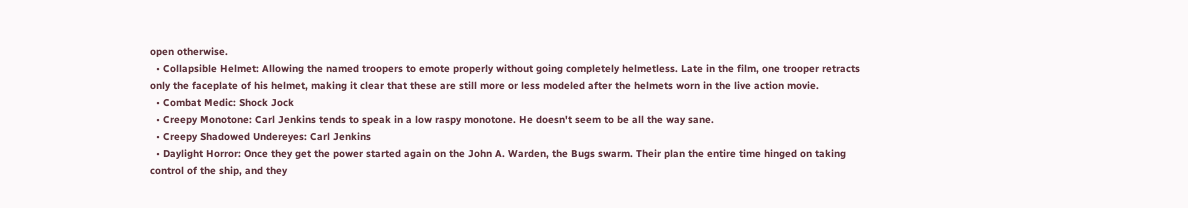open otherwise.
  • Collapsible Helmet: Allowing the named troopers to emote properly without going completely helmetless. Late in the film, one trooper retracts only the faceplate of his helmet, making it clear that these are still more or less modeled after the helmets worn in the live action movie.
  • Combat Medic: Shock Jock
  • Creepy Monotone: Carl Jenkins tends to speak in a low raspy monotone. He doesn't seem to be all the way sane.
  • Creepy Shadowed Undereyes: Carl Jenkins
  • Daylight Horror: Once they get the power started again on the John A. Warden, the Bugs swarm. Their plan the entire time hinged on taking control of the ship, and they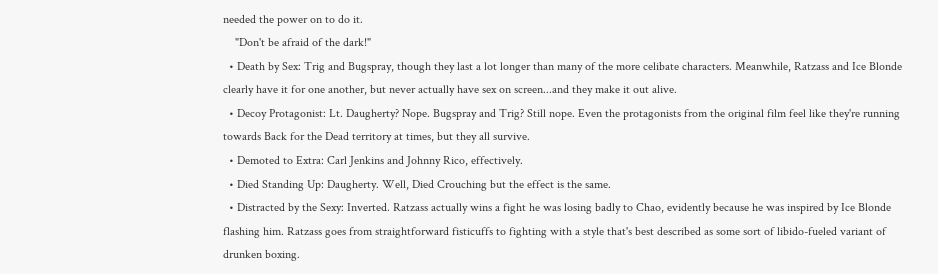needed the power on to do it.
    "Don't be afraid of the dark!"
  • Death by Sex: Trig and Bugspray, though they last a lot longer than many of the more celibate characters. Meanwhile, Ratzass and Ice Blonde clearly have it for one another, but never actually have sex on screen...and they make it out alive.
  • Decoy Protagonist: Lt. Daugherty? Nope. Bugspray and Trig? Still nope. Even the protagonists from the original film feel like they're running towards Back for the Dead territory at times, but they all survive.
  • Demoted to Extra: Carl Jenkins and Johnny Rico, effectively.
  • Died Standing Up: Daugherty. Well, Died Crouching but the effect is the same.
  • Distracted by the Sexy: Inverted. Ratzass actually wins a fight he was losing badly to Chao, evidently because he was inspired by Ice Blonde flashing him. Ratzass goes from straightforward fisticuffs to fighting with a style that's best described as some sort of libido-fueled variant of drunken boxing.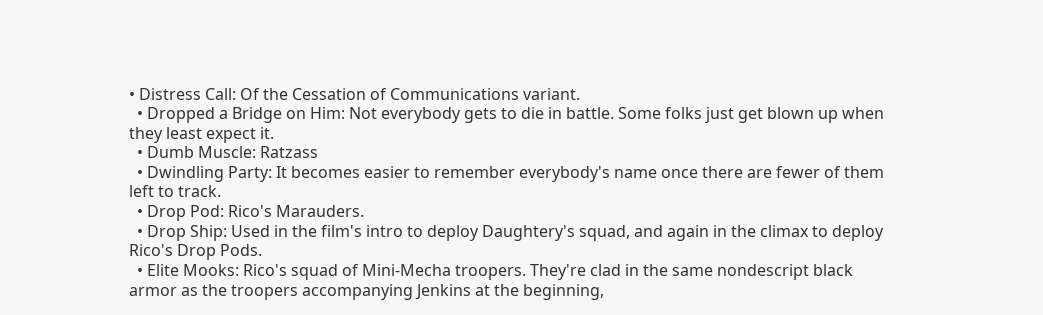• Distress Call: Of the Cessation of Communications variant.
  • Dropped a Bridge on Him: Not everybody gets to die in battle. Some folks just get blown up when they least expect it.
  • Dumb Muscle: Ratzass
  • Dwindling Party: It becomes easier to remember everybody's name once there are fewer of them left to track.
  • Drop Pod: Rico's Marauders.
  • Drop Ship: Used in the film's intro to deploy Daughtery's squad, and again in the climax to deploy Rico's Drop Pods.
  • Elite Mooks: Rico's squad of Mini-Mecha troopers. They're clad in the same nondescript black armor as the troopers accompanying Jenkins at the beginning,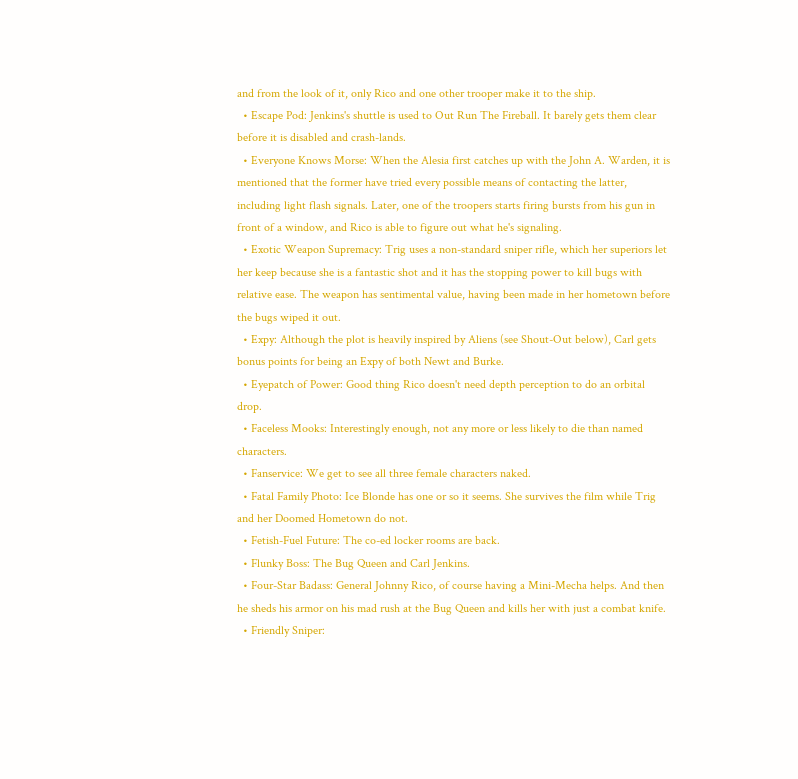and from the look of it, only Rico and one other trooper make it to the ship.
  • Escape Pod: Jenkins's shuttle is used to Out Run The Fireball. It barely gets them clear before it is disabled and crash-lands.
  • Everyone Knows Morse: When the Alesia first catches up with the John A. Warden, it is mentioned that the former have tried every possible means of contacting the latter, including light flash signals. Later, one of the troopers starts firing bursts from his gun in front of a window, and Rico is able to figure out what he's signaling.
  • Exotic Weapon Supremacy: Trig uses a non-standard sniper rifle, which her superiors let her keep because she is a fantastic shot and it has the stopping power to kill bugs with relative ease. The weapon has sentimental value, having been made in her hometown before the bugs wiped it out.
  • Expy: Although the plot is heavily inspired by Aliens (see Shout-Out below), Carl gets bonus points for being an Expy of both Newt and Burke.
  • Eyepatch of Power: Good thing Rico doesn't need depth perception to do an orbital drop.
  • Faceless Mooks: Interestingly enough, not any more or less likely to die than named characters.
  • Fanservice: We get to see all three female characters naked.
  • Fatal Family Photo: Ice Blonde has one or so it seems. She survives the film while Trig and her Doomed Hometown do not.
  • Fetish-Fuel Future: The co-ed locker rooms are back.
  • Flunky Boss: The Bug Queen and Carl Jenkins.
  • Four-Star Badass: General Johnny Rico, of course having a Mini-Mecha helps. And then he sheds his armor on his mad rush at the Bug Queen and kills her with just a combat knife.
  • Friendly Sniper: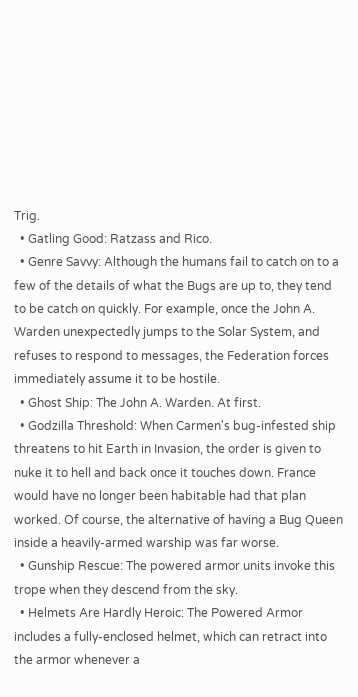Trig.
  • Gatling Good: Ratzass and Rico.
  • Genre Savvy: Although the humans fail to catch on to a few of the details of what the Bugs are up to, they tend to be catch on quickly. For example, once the John A. Warden unexpectedly jumps to the Solar System, and refuses to respond to messages, the Federation forces immediately assume it to be hostile.
  • Ghost Ship: The John A. Warden. At first.
  • Godzilla Threshold: When Carmen's bug-infested ship threatens to hit Earth in Invasion, the order is given to nuke it to hell and back once it touches down. France would have no longer been habitable had that plan worked. Of course, the alternative of having a Bug Queen inside a heavily-armed warship was far worse.
  • Gunship Rescue: The powered armor units invoke this trope when they descend from the sky.
  • Helmets Are Hardly Heroic: The Powered Armor includes a fully-enclosed helmet, which can retract into the armor whenever a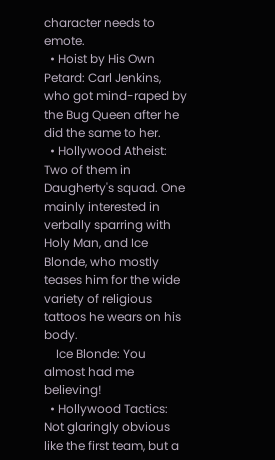character needs to emote.
  • Hoist by His Own Petard: Carl Jenkins, who got mind-raped by the Bug Queen after he did the same to her.
  • Hollywood Atheist: Two of them in Daugherty's squad. One mainly interested in verbally sparring with Holy Man, and Ice Blonde, who mostly teases him for the wide variety of religious tattoos he wears on his body.
    Ice Blonde: You almost had me believing!
  • Hollywood Tactics: Not glaringly obvious like the first team, but a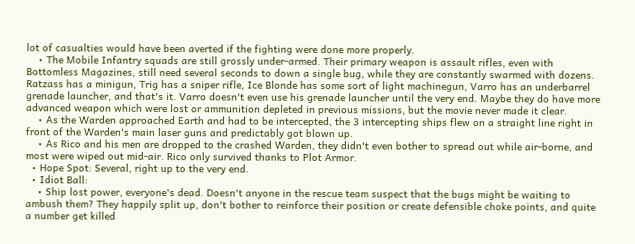lot of casualties would have been averted if the fighting were done more properly.
    • The Mobile Infantry squads are still grossly under-armed. Their primary weapon is assault rifles, even with Bottomless Magazines, still need several seconds to down a single bug, while they are constantly swarmed with dozens. Ratzass has a minigun, Trig has a sniper rifle, Ice Blonde has some sort of light machinegun, Varro has an underbarrel grenade launcher, and that's it. Varro doesn't even use his grenade launcher until the very end. Maybe they do have more advanced weapon which were lost or ammunition depleted in previous missions, but the movie never made it clear.
    • As the Warden approached Earth and had to be intercepted, the 3 intercepting ships flew on a straight line right in front of the Warden's main laser guns and predictably got blown up.
    • As Rico and his men are dropped to the crashed Warden, they didn't even bother to spread out while air-borne, and most were wiped out mid-air. Rico only survived thanks to Plot Armor.
  • Hope Spot: Several, right up to the very end.
  • Idiot Ball:
    • Ship lost power, everyone's dead. Doesn't anyone in the rescue team suspect that the bugs might be waiting to ambush them? They happily split up, don't bother to reinforce their position or create defensible choke points, and quite a number get killed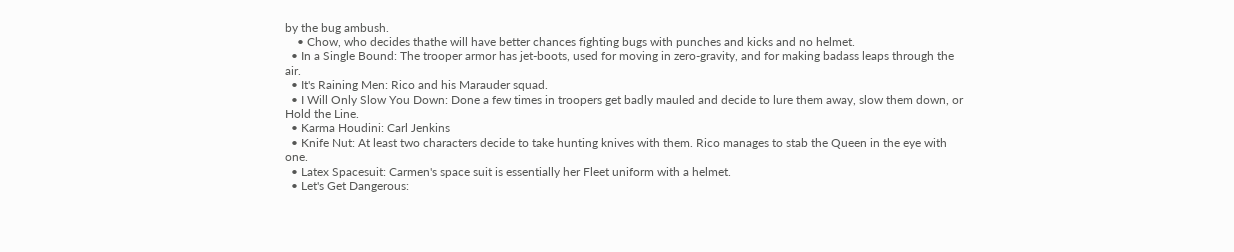by the bug ambush.
    • Chow, who decides thathe will have better chances fighting bugs with punches and kicks and no helmet.
  • In a Single Bound: The trooper armor has jet-boots, used for moving in zero-gravity, and for making badass leaps through the air.
  • It's Raining Men: Rico and his Marauder squad.
  • I Will Only Slow You Down: Done a few times in troopers get badly mauled and decide to lure them away, slow them down, or Hold the Line.
  • Karma Houdini: Carl Jenkins
  • Knife Nut: At least two characters decide to take hunting knives with them. Rico manages to stab the Queen in the eye with one.
  • Latex Spacesuit: Carmen's space suit is essentially her Fleet uniform with a helmet.
  • Let's Get Dangerous: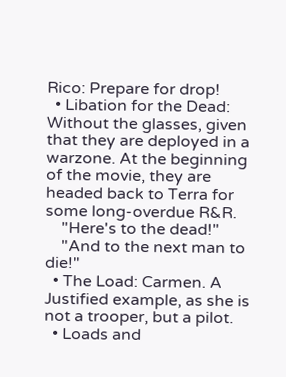Rico: Prepare for drop!
  • Libation for the Dead: Without the glasses, given that they are deployed in a warzone. At the beginning of the movie, they are headed back to Terra for some long-overdue R&R.
    "Here's to the dead!"
    "And to the next man to die!"
  • The Load: Carmen. A Justified example, as she is not a trooper, but a pilot.
  • Loads and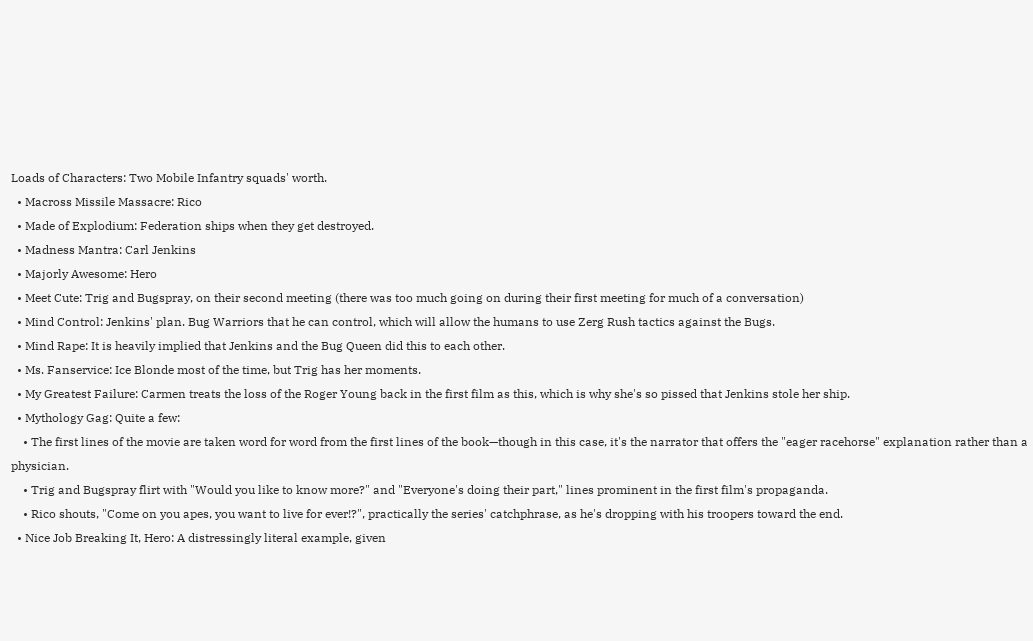Loads of Characters: Two Mobile Infantry squads' worth.
  • Macross Missile Massacre: Rico
  • Made of Explodium: Federation ships when they get destroyed.
  • Madness Mantra: Carl Jenkins
  • Majorly Awesome: Hero
  • Meet Cute: Trig and Bugspray, on their second meeting (there was too much going on during their first meeting for much of a conversation)
  • Mind Control: Jenkins' plan. Bug Warriors that he can control, which will allow the humans to use Zerg Rush tactics against the Bugs.
  • Mind Rape: It is heavily implied that Jenkins and the Bug Queen did this to each other.
  • Ms. Fanservice: Ice Blonde most of the time, but Trig has her moments.
  • My Greatest Failure: Carmen treats the loss of the Roger Young back in the first film as this, which is why she's so pissed that Jenkins stole her ship.
  • Mythology Gag: Quite a few:
    • The first lines of the movie are taken word for word from the first lines of the book—though in this case, it's the narrator that offers the "eager racehorse" explanation rather than a physician.
    • Trig and Bugspray flirt with "Would you like to know more?" and "Everyone's doing their part," lines prominent in the first film's propaganda.
    • Rico shouts, "Come on you apes, you want to live for ever!?", practically the series' catchphrase, as he's dropping with his troopers toward the end.
  • Nice Job Breaking It, Hero: A distressingly literal example, given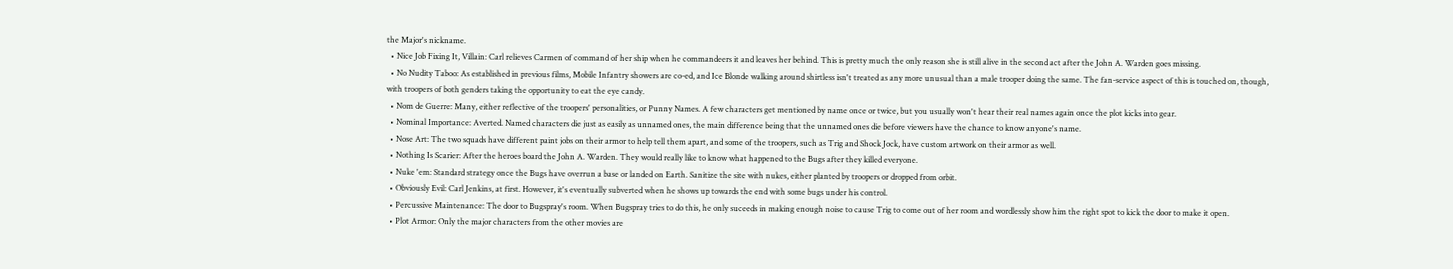the Major's nickname.
  • Nice Job Fixing It, Villain: Carl relieves Carmen of command of her ship when he commandeers it and leaves her behind. This is pretty much the only reason she is still alive in the second act after the John A. Warden goes missing.
  • No Nudity Taboo: As established in previous films, Mobile Infantry showers are co-ed, and Ice Blonde walking around shirtless isn't treated as any more unusual than a male trooper doing the same. The fan-service aspect of this is touched on, though, with troopers of both genders taking the opportunity to eat the eye candy.
  • Nom de Guerre: Many, either reflective of the troopers' personalities, or Punny Names. A few characters get mentioned by name once or twice, but you usually won't hear their real names again once the plot kicks into gear.
  • Nominal Importance: Averted. Named characters die just as easily as unnamed ones, the main difference being that the unnamed ones die before viewers have the chance to know anyone's name.
  • Nose Art: The two squads have different paint jobs on their armor to help tell them apart, and some of the troopers, such as Trig and Shock Jock, have custom artwork on their armor as well.
  • Nothing Is Scarier: After the heroes board the John A. Warden. They would really like to know what happened to the Bugs after they killed everyone.
  • Nuke 'em: Standard strategy once the Bugs have overrun a base or landed on Earth. Sanitize the site with nukes, either planted by troopers or dropped from orbit.
  • Obviously Evil: Carl Jenkins, at first. However, it's eventually subverted when he shows up towards the end with some bugs under his control.
  • Percussive Maintenance: The door to Bugspray's room. When Bugspray tries to do this, he only suceeds in making enough noise to cause Trig to come out of her room and wordlessly show him the right spot to kick the door to make it open.
  • Plot Armor: Only the major characters from the other movies are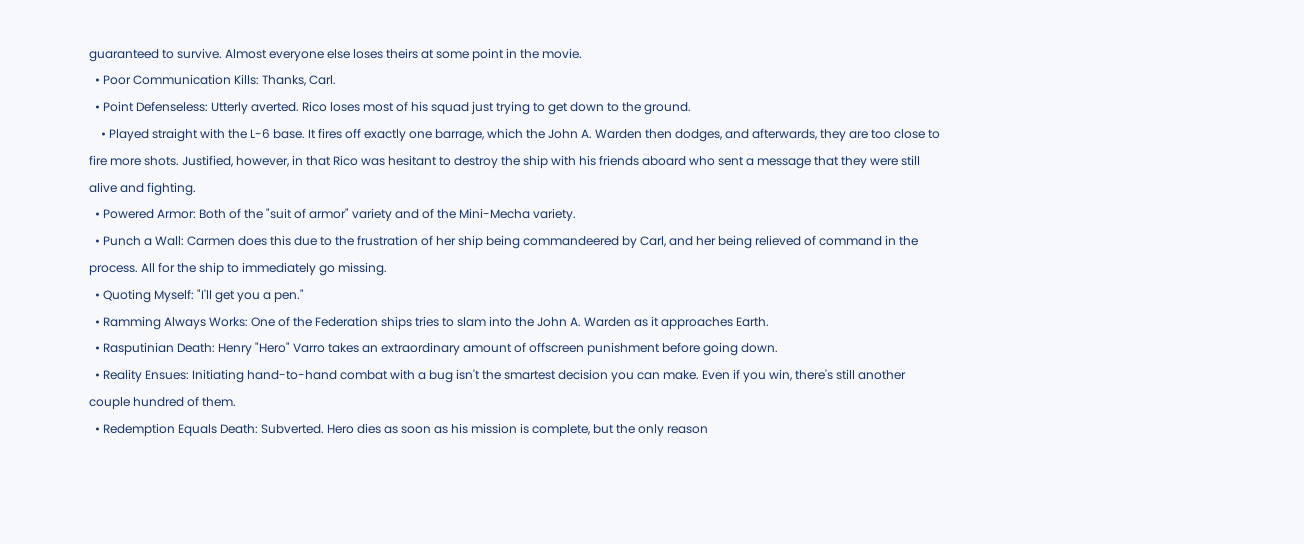guaranteed to survive. Almost everyone else loses theirs at some point in the movie.
  • Poor Communication Kills: Thanks, Carl.
  • Point Defenseless: Utterly averted. Rico loses most of his squad just trying to get down to the ground.
    • Played straight with the L-6 base. It fires off exactly one barrage, which the John A. Warden then dodges, and afterwards, they are too close to fire more shots. Justified, however, in that Rico was hesitant to destroy the ship with his friends aboard who sent a message that they were still alive and fighting.
  • Powered Armor: Both of the "suit of armor" variety and of the Mini-Mecha variety.
  • Punch a Wall: Carmen does this due to the frustration of her ship being commandeered by Carl, and her being relieved of command in the process. All for the ship to immediately go missing.
  • Quoting Myself: "I'll get you a pen."
  • Ramming Always Works: One of the Federation ships tries to slam into the John A. Warden as it approaches Earth.
  • Rasputinian Death: Henry "Hero" Varro takes an extraordinary amount of offscreen punishment before going down.
  • Reality Ensues: Initiating hand-to-hand combat with a bug isn't the smartest decision you can make. Even if you win, there's still another couple hundred of them.
  • Redemption Equals Death: Subverted. Hero dies as soon as his mission is complete, but the only reason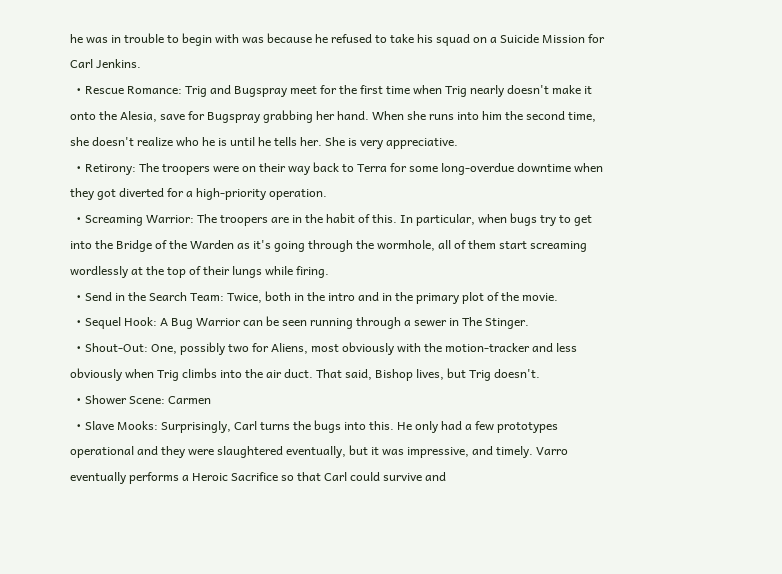he was in trouble to begin with was because he refused to take his squad on a Suicide Mission for Carl Jenkins.
  • Rescue Romance: Trig and Bugspray meet for the first time when Trig nearly doesn't make it onto the Alesia, save for Bugspray grabbing her hand. When she runs into him the second time, she doesn't realize who he is until he tells her. She is very appreciative.
  • Retirony: The troopers were on their way back to Terra for some long-overdue downtime when they got diverted for a high-priority operation.
  • Screaming Warrior: The troopers are in the habit of this. In particular, when bugs try to get into the Bridge of the Warden as it's going through the wormhole, all of them start screaming wordlessly at the top of their lungs while firing.
  • Send in the Search Team: Twice, both in the intro and in the primary plot of the movie.
  • Sequel Hook: A Bug Warrior can be seen running through a sewer in The Stinger.
  • Shout-Out: One, possibly two for Aliens, most obviously with the motion-tracker and less obviously when Trig climbs into the air duct. That said, Bishop lives, but Trig doesn't.
  • Shower Scene: Carmen
  • Slave Mooks: Surprisingly, Carl turns the bugs into this. He only had a few prototypes operational and they were slaughtered eventually, but it was impressive, and timely. Varro eventually performs a Heroic Sacrifice so that Carl could survive and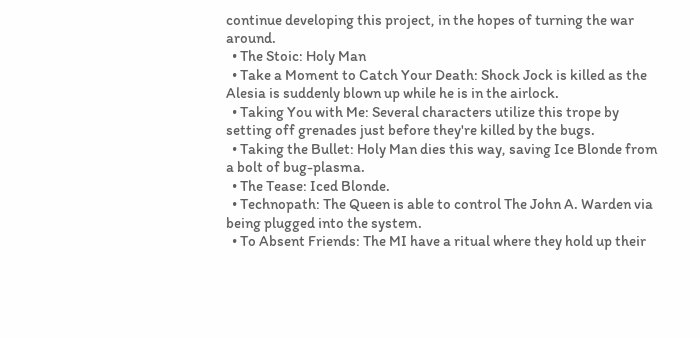continue developing this project, in the hopes of turning the war around.
  • The Stoic: Holy Man
  • Take a Moment to Catch Your Death: Shock Jock is killed as the Alesia is suddenly blown up while he is in the airlock.
  • Taking You with Me: Several characters utilize this trope by setting off grenades just before they're killed by the bugs.
  • Taking the Bullet: Holy Man dies this way, saving Ice Blonde from a bolt of bug-plasma.
  • The Tease: Iced Blonde.
  • Technopath: The Queen is able to control The John A. Warden via being plugged into the system.
  • To Absent Friends: The MI have a ritual where they hold up their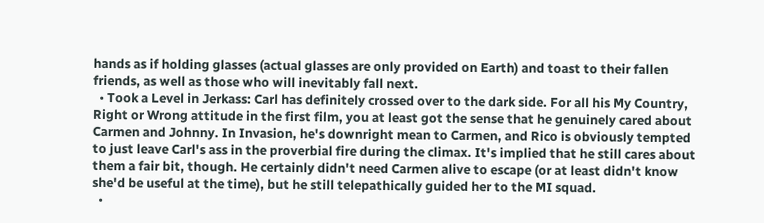hands as if holding glasses (actual glasses are only provided on Earth) and toast to their fallen friends, as well as those who will inevitably fall next.
  • Took a Level in Jerkass: Carl has definitely crossed over to the dark side. For all his My Country, Right or Wrong attitude in the first film, you at least got the sense that he genuinely cared about Carmen and Johnny. In Invasion, he's downright mean to Carmen, and Rico is obviously tempted to just leave Carl's ass in the proverbial fire during the climax. It's implied that he still cares about them a fair bit, though. He certainly didn't need Carmen alive to escape (or at least didn't know she'd be useful at the time), but he still telepathically guided her to the MI squad.
  •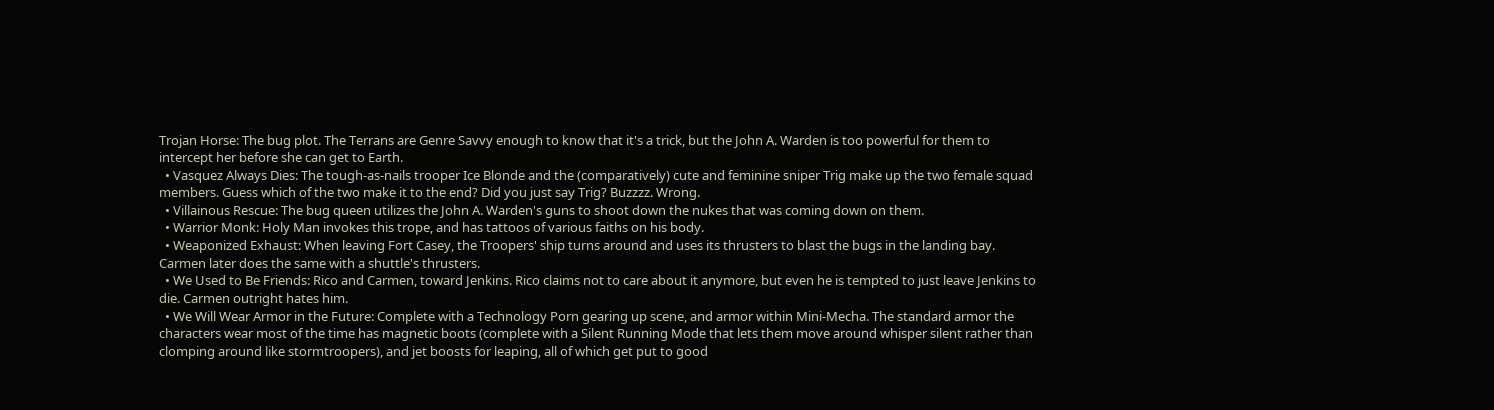Trojan Horse: The bug plot. The Terrans are Genre Savvy enough to know that it's a trick, but the John A. Warden is too powerful for them to intercept her before she can get to Earth.
  • Vasquez Always Dies: The tough-as-nails trooper Ice Blonde and the (comparatively) cute and feminine sniper Trig make up the two female squad members. Guess which of the two make it to the end? Did you just say Trig? Buzzzz. Wrong.
  • Villainous Rescue: The bug queen utilizes the John A. Warden's guns to shoot down the nukes that was coming down on them.
  • Warrior Monk: Holy Man invokes this trope, and has tattoos of various faiths on his body.
  • Weaponized Exhaust: When leaving Fort Casey, the Troopers' ship turns around and uses its thrusters to blast the bugs in the landing bay. Carmen later does the same with a shuttle's thrusters.
  • We Used to Be Friends: Rico and Carmen, toward Jenkins. Rico claims not to care about it anymore, but even he is tempted to just leave Jenkins to die. Carmen outright hates him.
  • We Will Wear Armor in the Future: Complete with a Technology Porn gearing up scene, and armor within Mini-Mecha. The standard armor the characters wear most of the time has magnetic boots (complete with a Silent Running Mode that lets them move around whisper silent rather than clomping around like stormtroopers), and jet boosts for leaping, all of which get put to good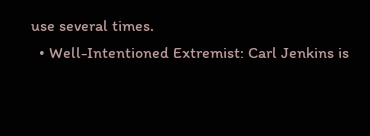use several times.
  • Well-Intentioned Extremist: Carl Jenkins is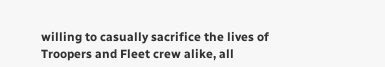willing to casually sacrifice the lives of Troopers and Fleet crew alike, all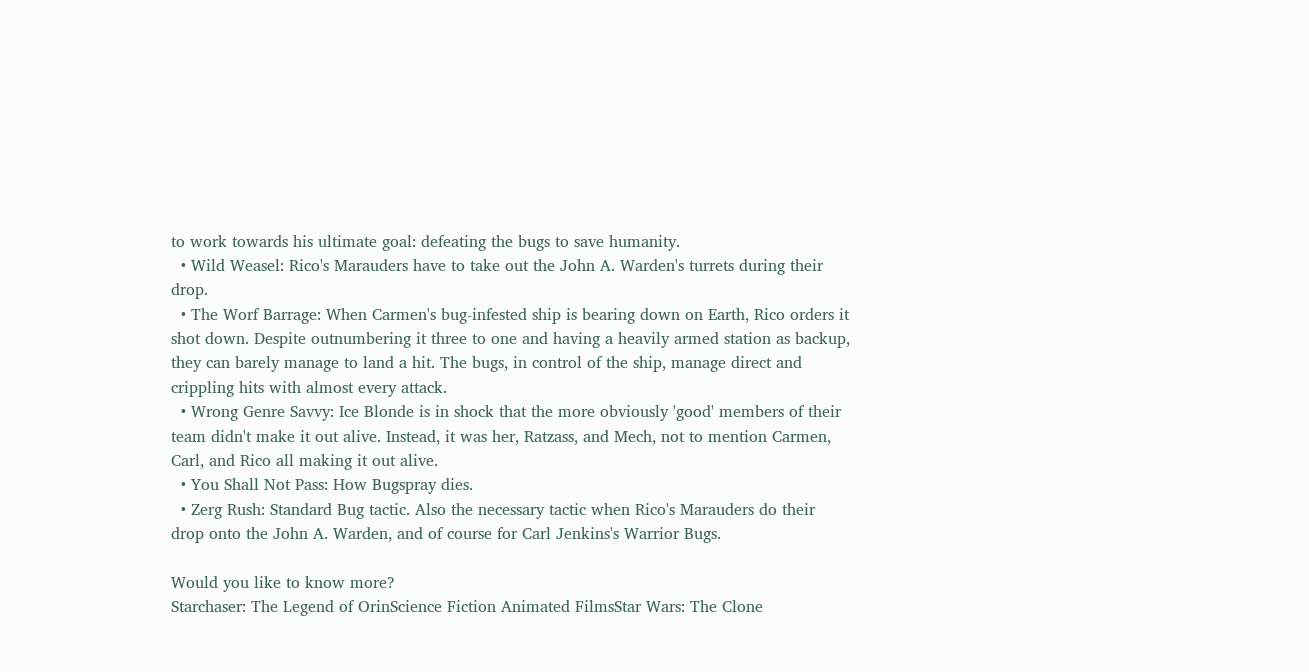to work towards his ultimate goal: defeating the bugs to save humanity.
  • Wild Weasel: Rico's Marauders have to take out the John A. Warden's turrets during their drop.
  • The Worf Barrage: When Carmen's bug-infested ship is bearing down on Earth, Rico orders it shot down. Despite outnumbering it three to one and having a heavily armed station as backup, they can barely manage to land a hit. The bugs, in control of the ship, manage direct and crippling hits with almost every attack.
  • Wrong Genre Savvy: Ice Blonde is in shock that the more obviously 'good' members of their team didn't make it out alive. Instead, it was her, Ratzass, and Mech, not to mention Carmen, Carl, and Rico all making it out alive.
  • You Shall Not Pass: How Bugspray dies.
  • Zerg Rush: Standard Bug tactic. Also the necessary tactic when Rico's Marauders do their drop onto the John A. Warden, and of course for Carl Jenkins's Warrior Bugs.

Would you like to know more?
Starchaser: The Legend of OrinScience Fiction Animated FilmsStar Wars: The Clone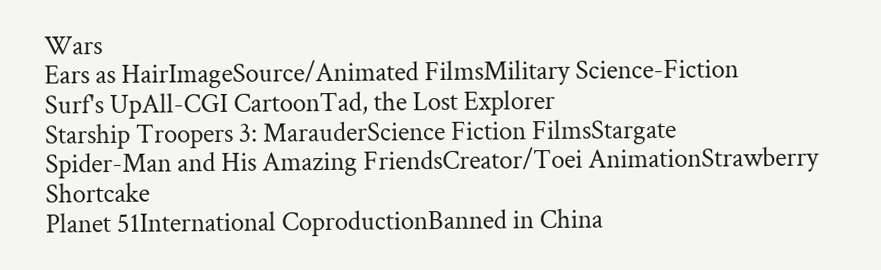Wars
Ears as HairImageSource/Animated FilmsMilitary Science-Fiction
Surf's UpAll-CGI CartoonTad, the Lost Explorer
Starship Troopers 3: MarauderScience Fiction FilmsStargate
Spider-Man and His Amazing FriendsCreator/Toei AnimationStrawberry Shortcake
Planet 51International CoproductionBanned in China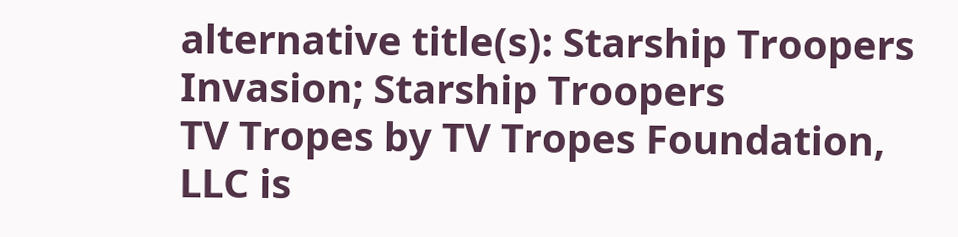alternative title(s): Starship Troopers Invasion; Starship Troopers
TV Tropes by TV Tropes Foundation, LLC is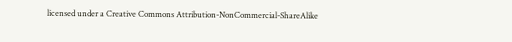licensed under a Creative Commons Attribution-NonCommercial-ShareAlike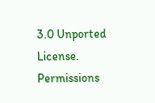3.0 Unported License.
Permissions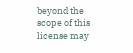beyond the scope of this license may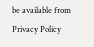be available from
Privacy Policy